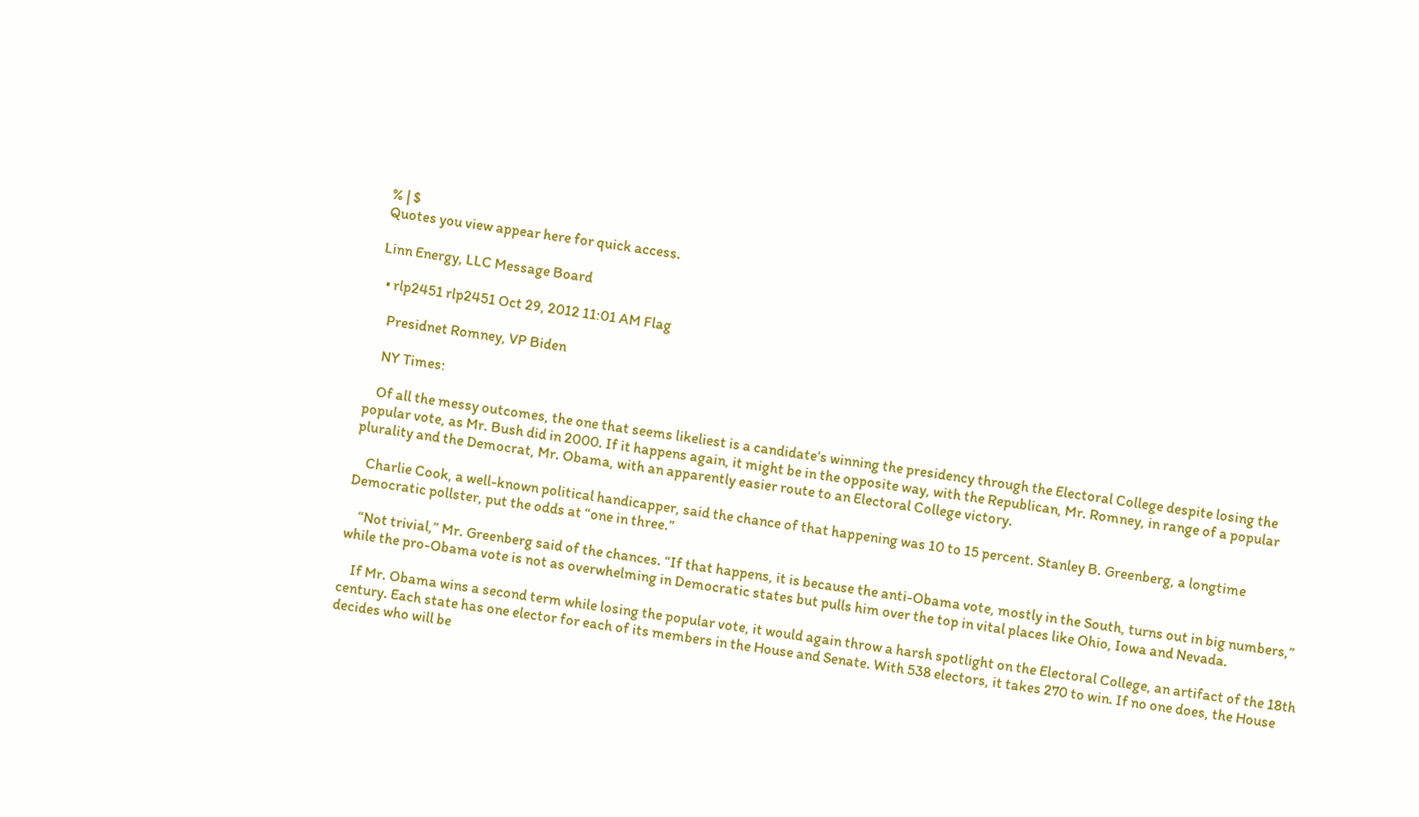% | $
Quotes you view appear here for quick access.

Linn Energy, LLC Message Board

  • rlp2451 rlp2451 Oct 29, 2012 11:01 AM Flag

    Presidnet Romney, VP Biden

    NY Times:

    Of all the messy outcomes, the one that seems likeliest is a candidate’s winning the presidency through the Electoral College despite losing the popular vote, as Mr. Bush did in 2000. If it happens again, it might be in the opposite way, with the Republican, Mr. Romney, in range of a popular plurality and the Democrat, Mr. Obama, with an apparently easier route to an Electoral College victory.

    Charlie Cook, a well-known political handicapper, said the chance of that happening was 10 to 15 percent. Stanley B. Greenberg, a longtime Democratic pollster, put the odds at “one in three.”

    “Not trivial,” Mr. Greenberg said of the chances. “If that happens, it is because the anti-Obama vote, mostly in the South, turns out in big numbers,” while the pro-Obama vote is not as overwhelming in Democratic states but pulls him over the top in vital places like Ohio, Iowa and Nevada.

    If Mr. Obama wins a second term while losing the popular vote, it would again throw a harsh spotlight on the Electoral College, an artifact of the 18th century. Each state has one elector for each of its members in the House and Senate. With 538 electors, it takes 270 to win. If no one does, the House decides who will be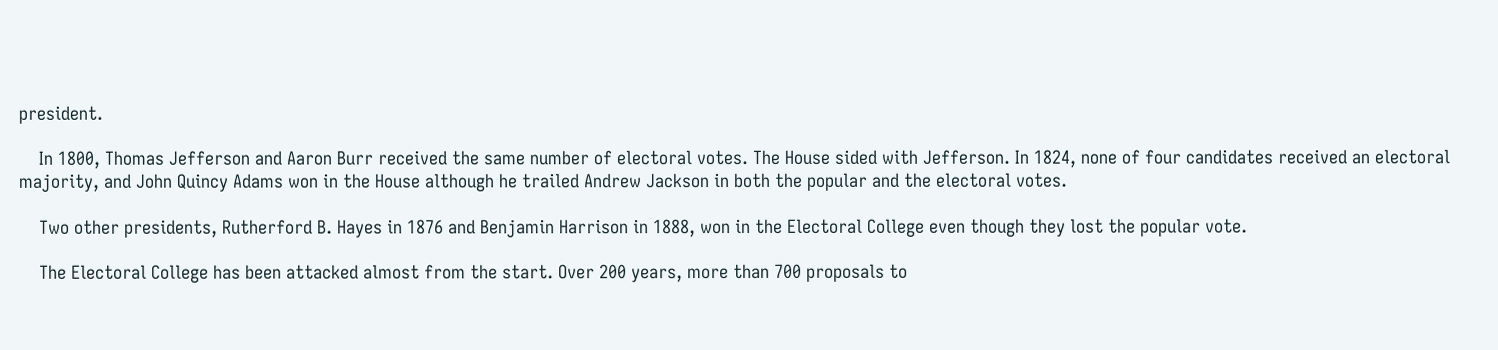president.

    In 1800, Thomas Jefferson and Aaron Burr received the same number of electoral votes. The House sided with Jefferson. In 1824, none of four candidates received an electoral majority, and John Quincy Adams won in the House although he trailed Andrew Jackson in both the popular and the electoral votes.

    Two other presidents, Rutherford B. Hayes in 1876 and Benjamin Harrison in 1888, won in the Electoral College even though they lost the popular vote.

    The Electoral College has been attacked almost from the start. Over 200 years, more than 700 proposals to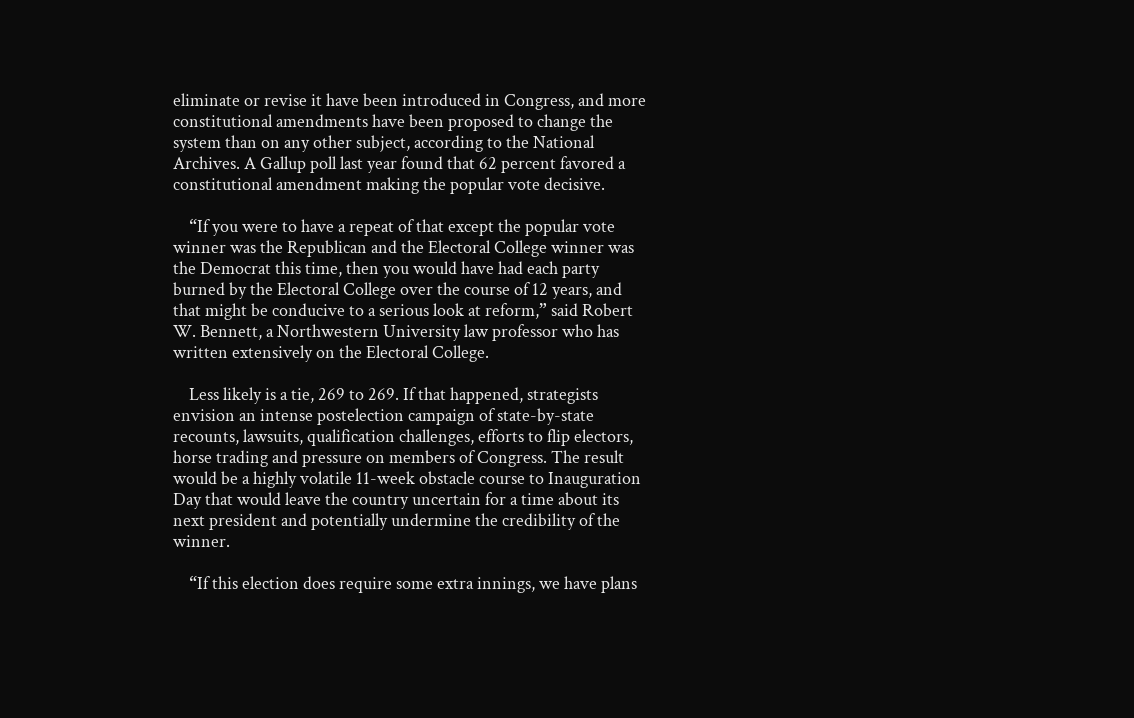eliminate or revise it have been introduced in Congress, and more constitutional amendments have been proposed to change the system than on any other subject, according to the National Archives. A Gallup poll last year found that 62 percent favored a constitutional amendment making the popular vote decisive.

    “If you were to have a repeat of that except the popular vote winner was the Republican and the Electoral College winner was the Democrat this time, then you would have had each party burned by the Electoral College over the course of 12 years, and that might be conducive to a serious look at reform,” said Robert W. Bennett, a Northwestern University law professor who has written extensively on the Electoral College.

    Less likely is a tie, 269 to 269. If that happened, strategists envision an intense postelection campaign of state-by-state recounts, lawsuits, qualification challenges, efforts to flip electors, horse trading and pressure on members of Congress. The result would be a highly volatile 11-week obstacle course to Inauguration Day that would leave the country uncertain for a time about its next president and potentially undermine the credibility of the winner.

    “If this election does require some extra innings, we have plans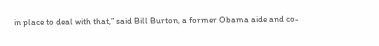in place to deal with that,” said Bill Burton, a former Obama aide and co-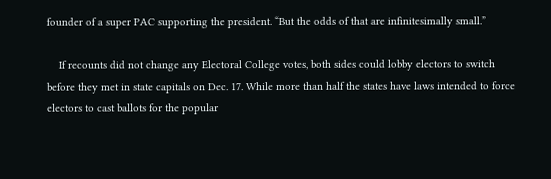founder of a super PAC supporting the president. “But the odds of that are infinitesimally small.”

    If recounts did not change any Electoral College votes, both sides could lobby electors to switch before they met in state capitals on Dec. 17. While more than half the states have laws intended to force electors to cast ballots for the popular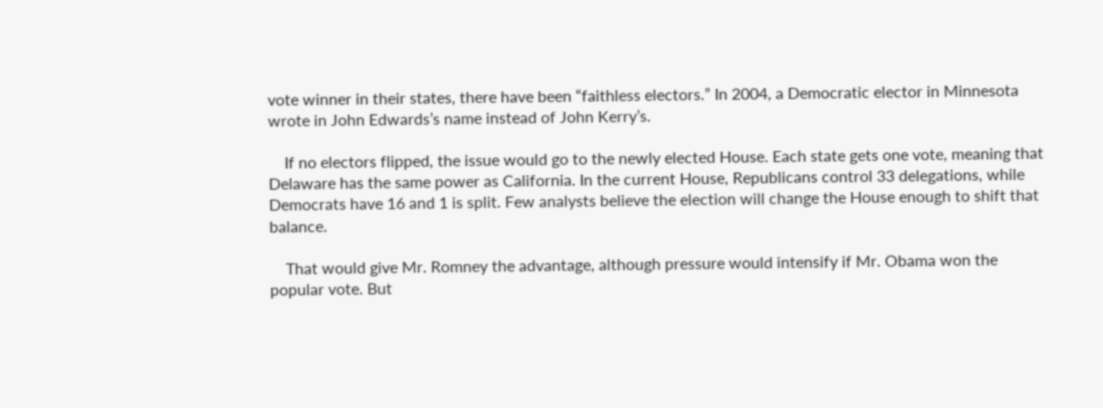vote winner in their states, there have been “faithless electors.” In 2004, a Democratic elector in Minnesota wrote in John Edwards’s name instead of John Kerry’s.

    If no electors flipped, the issue would go to the newly elected House. Each state gets one vote, meaning that Delaware has the same power as California. In the current House, Republicans control 33 delegations, while Democrats have 16 and 1 is split. Few analysts believe the election will change the House enough to shift that balance.

    That would give Mr. Romney the advantage, although pressure would intensify if Mr. Obama won the popular vote. But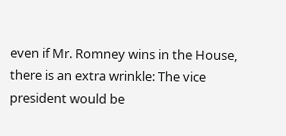even if Mr. Romney wins in the House, there is an extra wrinkle: The vice president would be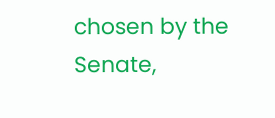chosen by the Senate,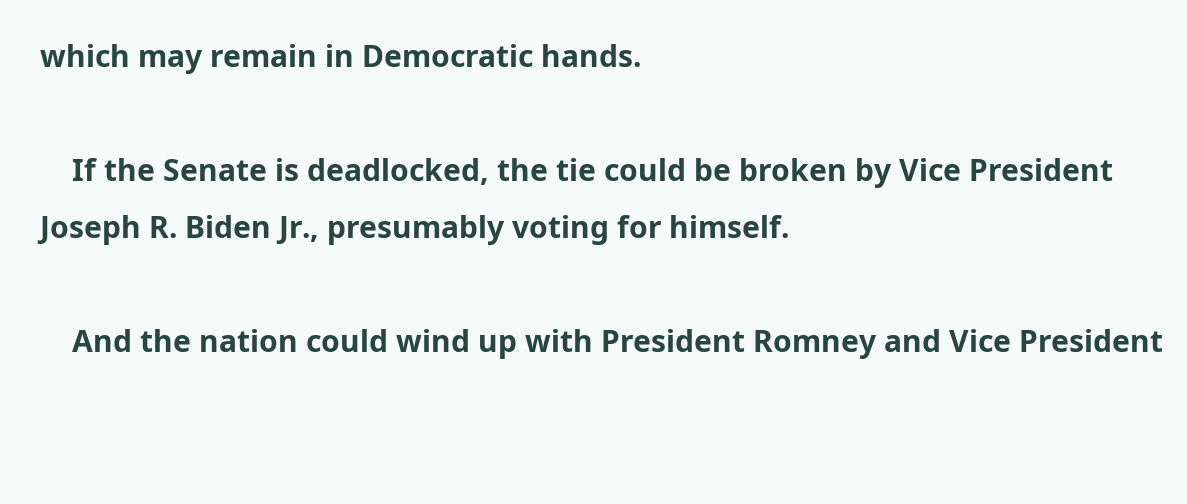which may remain in Democratic hands.

    If the Senate is deadlocked, the tie could be broken by Vice President Joseph R. Biden Jr., presumably voting for himself.

    And the nation could wind up with President Romney and Vice President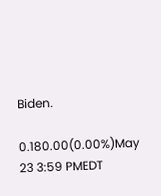Biden.

0.180.00(0.00%)May 23 3:59 PMEDT